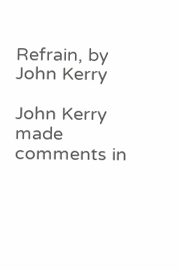Refrain, by John Kerry

John Kerry made comments in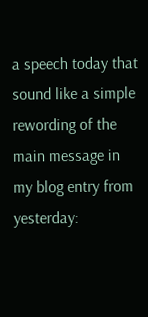a speech today that sound like a simple rewording of the main message in my blog entry from yesterday: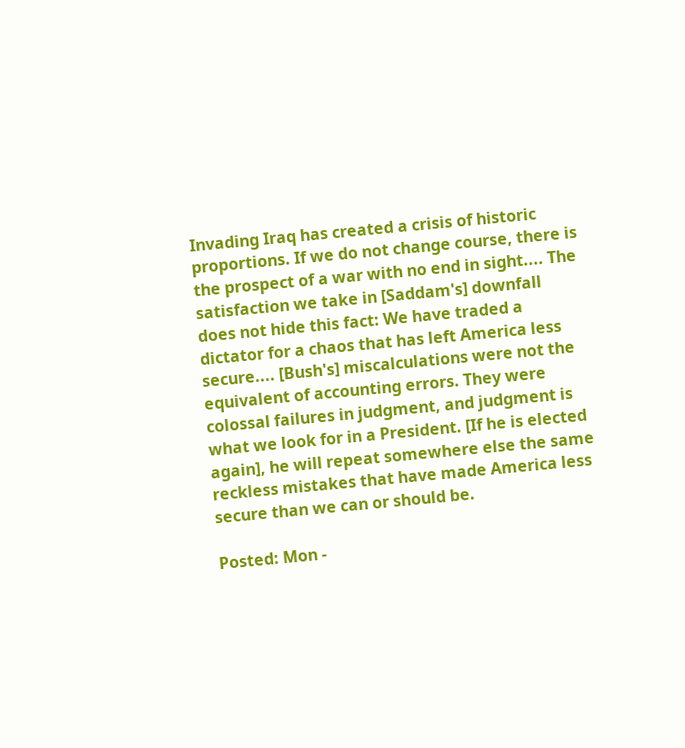Invading Iraq has created a crisis of historic proportions. If we do not change course, there is the prospect of a war with no end in sight.... The satisfaction we take in [Saddam's] downfall does not hide this fact: We have traded a dictator for a chaos that has left America less secure.... [Bush's] miscalculations were not the equivalent of accounting errors. They were colossal failures in judgment, and judgment is what we look for in a President. [If he is elected again], he will repeat somewhere else the same reckless mistakes that have made America less secure than we can or should be.

Posted: Mon -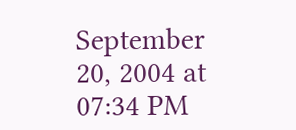September 20, 2004 at 07:34 PM